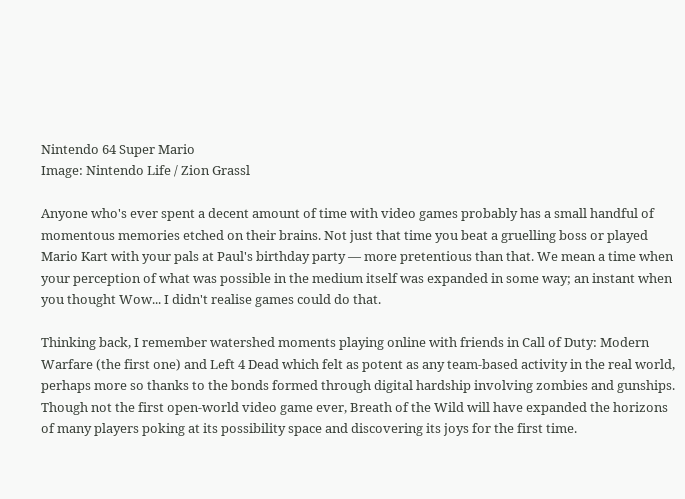Nintendo 64 Super Mario
Image: Nintendo Life / Zion Grassl

Anyone who's ever spent a decent amount of time with video games probably has a small handful of momentous memories etched on their brains. Not just that time you beat a gruelling boss or played Mario Kart with your pals at Paul's birthday party — more pretentious than that. We mean a time when your perception of what was possible in the medium itself was expanded in some way; an instant when you thought Wow... I didn't realise games could do that.

Thinking back, I remember watershed moments playing online with friends in Call of Duty: Modern Warfare (the first one) and Left 4 Dead which felt as potent as any team-based activity in the real world, perhaps more so thanks to the bonds formed through digital hardship involving zombies and gunships. Though not the first open-world video game ever, Breath of the Wild will have expanded the horizons of many players poking at its possibility space and discovering its joys for the first time.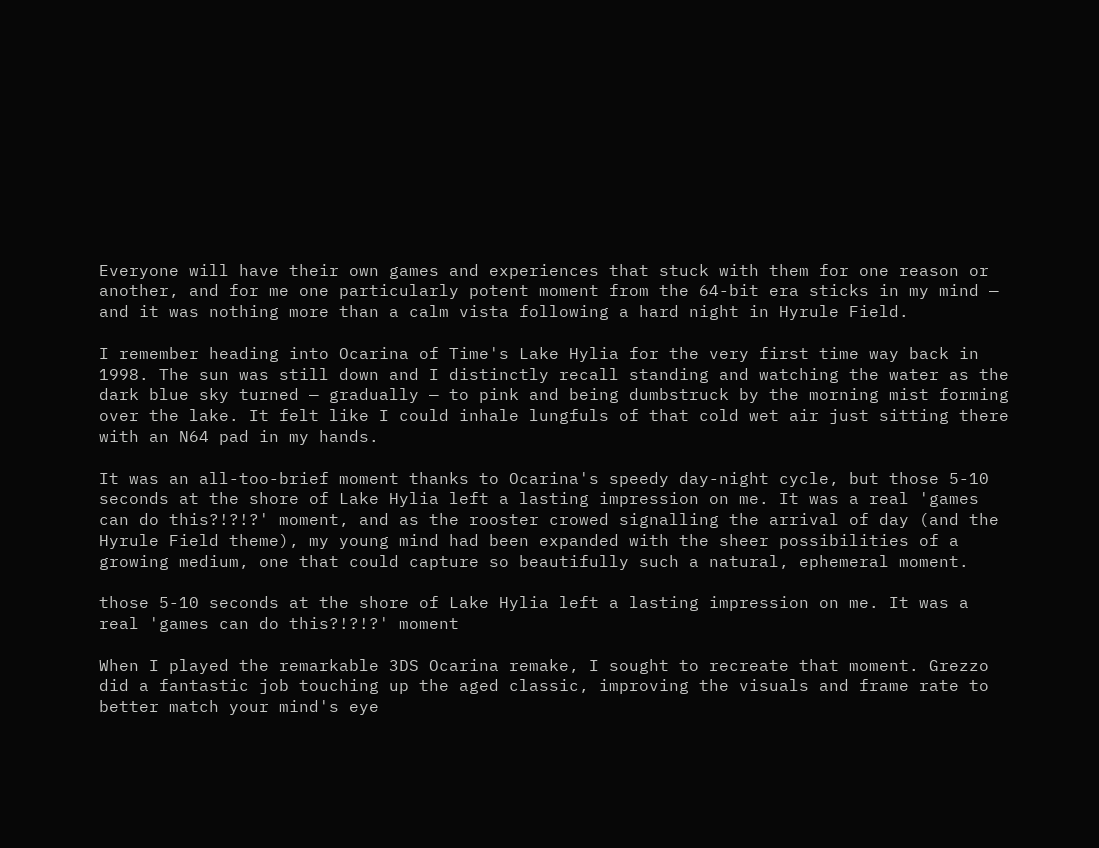Everyone will have their own games and experiences that stuck with them for one reason or another, and for me one particularly potent moment from the 64-bit era sticks in my mind — and it was nothing more than a calm vista following a hard night in Hyrule Field.

I remember heading into Ocarina of Time's Lake Hylia for the very first time way back in 1998. The sun was still down and I distinctly recall standing and watching the water as the dark blue sky turned — gradually — to pink and being dumbstruck by the morning mist forming over the lake. It felt like I could inhale lungfuls of that cold wet air just sitting there with an N64 pad in my hands.

It was an all-too-brief moment thanks to Ocarina's speedy day-night cycle, but those 5-10 seconds at the shore of Lake Hylia left a lasting impression on me. It was a real 'games can do this?!?!?' moment, and as the rooster crowed signalling the arrival of day (and the Hyrule Field theme), my young mind had been expanded with the sheer possibilities of a growing medium, one that could capture so beautifully such a natural, ephemeral moment.

those 5-10 seconds at the shore of Lake Hylia left a lasting impression on me. It was a real 'games can do this?!?!?' moment

When I played the remarkable 3DS Ocarina remake, I sought to recreate that moment. Grezzo did a fantastic job touching up the aged classic, improving the visuals and frame rate to better match your mind's eye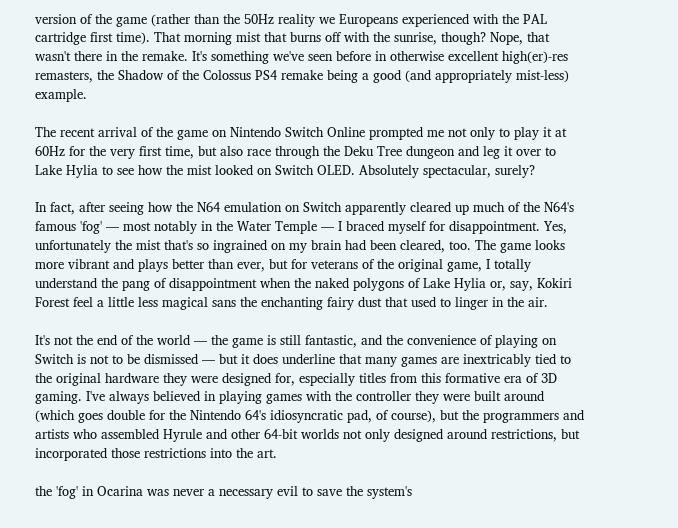version of the game (rather than the 50Hz reality we Europeans experienced with the PAL cartridge first time). That morning mist that burns off with the sunrise, though? Nope, that wasn't there in the remake. It's something we've seen before in otherwise excellent high(er)-res remasters, the Shadow of the Colossus PS4 remake being a good (and appropriately mist-less) example.

The recent arrival of the game on Nintendo Switch Online prompted me not only to play it at 60Hz for the very first time, but also race through the Deku Tree dungeon and leg it over to Lake Hylia to see how the mist looked on Switch OLED. Absolutely spectacular, surely?

In fact, after seeing how the N64 emulation on Switch apparently cleared up much of the N64's famous 'fog' — most notably in the Water Temple — I braced myself for disappointment. Yes, unfortunately the mist that's so ingrained on my brain had been cleared, too. The game looks more vibrant and plays better than ever, but for veterans of the original game, I totally understand the pang of disappointment when the naked polygons of Lake Hylia or, say, Kokiri Forest feel a little less magical sans the enchanting fairy dust that used to linger in the air.

It's not the end of the world — the game is still fantastic, and the convenience of playing on Switch is not to be dismissed — but it does underline that many games are inextricably tied to the original hardware they were designed for, especially titles from this formative era of 3D gaming. I've always believed in playing games with the controller they were built around (which goes double for the Nintendo 64's idiosyncratic pad, of course), but the programmers and artists who assembled Hyrule and other 64-bit worlds not only designed around restrictions, but incorporated those restrictions into the art.

the 'fog' in Ocarina was never a necessary evil to save the system's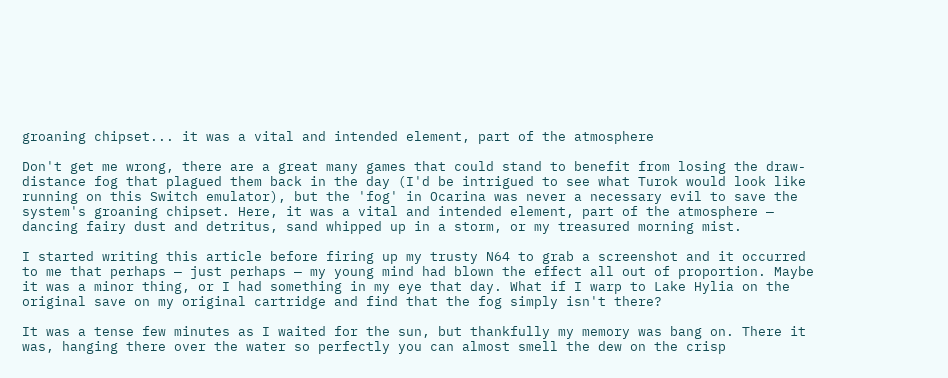groaning chipset... it was a vital and intended element, part of the atmosphere

Don't get me wrong, there are a great many games that could stand to benefit from losing the draw-distance fog that plagued them back in the day (I'd be intrigued to see what Turok would look like running on this Switch emulator), but the 'fog' in Ocarina was never a necessary evil to save the system's groaning chipset. Here, it was a vital and intended element, part of the atmosphere — dancing fairy dust and detritus, sand whipped up in a storm, or my treasured morning mist.

I started writing this article before firing up my trusty N64 to grab a screenshot and it occurred to me that perhaps — just perhaps — my young mind had blown the effect all out of proportion. Maybe it was a minor thing, or I had something in my eye that day. What if I warp to Lake Hylia on the original save on my original cartridge and find that the fog simply isn't there?

It was a tense few minutes as I waited for the sun, but thankfully my memory was bang on. There it was, hanging there over the water so perfectly you can almost smell the dew on the crisp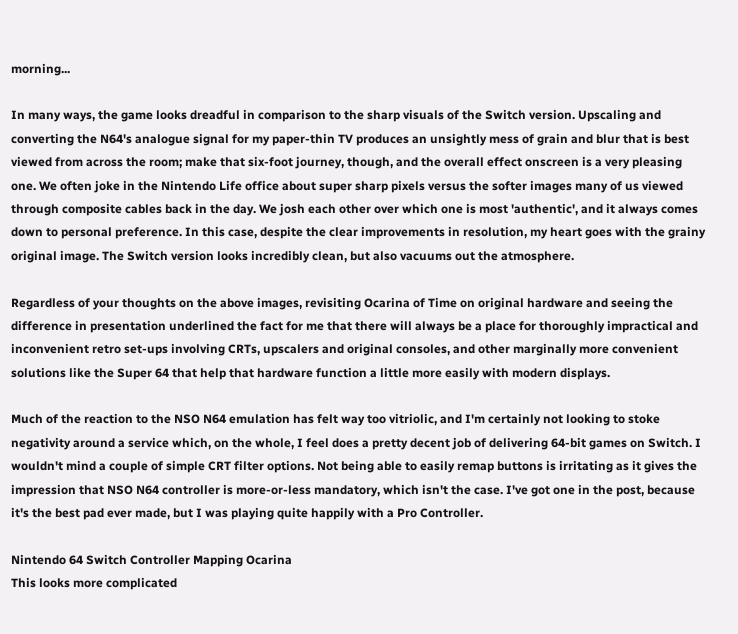morning...

In many ways, the game looks dreadful in comparison to the sharp visuals of the Switch version. Upscaling and converting the N64's analogue signal for my paper-thin TV produces an unsightly mess of grain and blur that is best viewed from across the room; make that six-foot journey, though, and the overall effect onscreen is a very pleasing one. We often joke in the Nintendo Life office about super sharp pixels versus the softer images many of us viewed through composite cables back in the day. We josh each other over which one is most 'authentic', and it always comes down to personal preference. In this case, despite the clear improvements in resolution, my heart goes with the grainy original image. The Switch version looks incredibly clean, but also vacuums out the atmosphere.

Regardless of your thoughts on the above images, revisiting Ocarina of Time on original hardware and seeing the difference in presentation underlined the fact for me that there will always be a place for thoroughly impractical and inconvenient retro set-ups involving CRTs, upscalers and original consoles, and other marginally more convenient solutions like the Super 64 that help that hardware function a little more easily with modern displays.

Much of the reaction to the NSO N64 emulation has felt way too vitriolic, and I'm certainly not looking to stoke negativity around a service which, on the whole, I feel does a pretty decent job of delivering 64-bit games on Switch. I wouldn't mind a couple of simple CRT filter options. Not being able to easily remap buttons is irritating as it gives the impression that NSO N64 controller is more-or-less mandatory, which isn't the case. I've got one in the post, because it's the best pad ever made, but I was playing quite happily with a Pro Controller.

Nintendo 64 Switch Controller Mapping Ocarina
This looks more complicated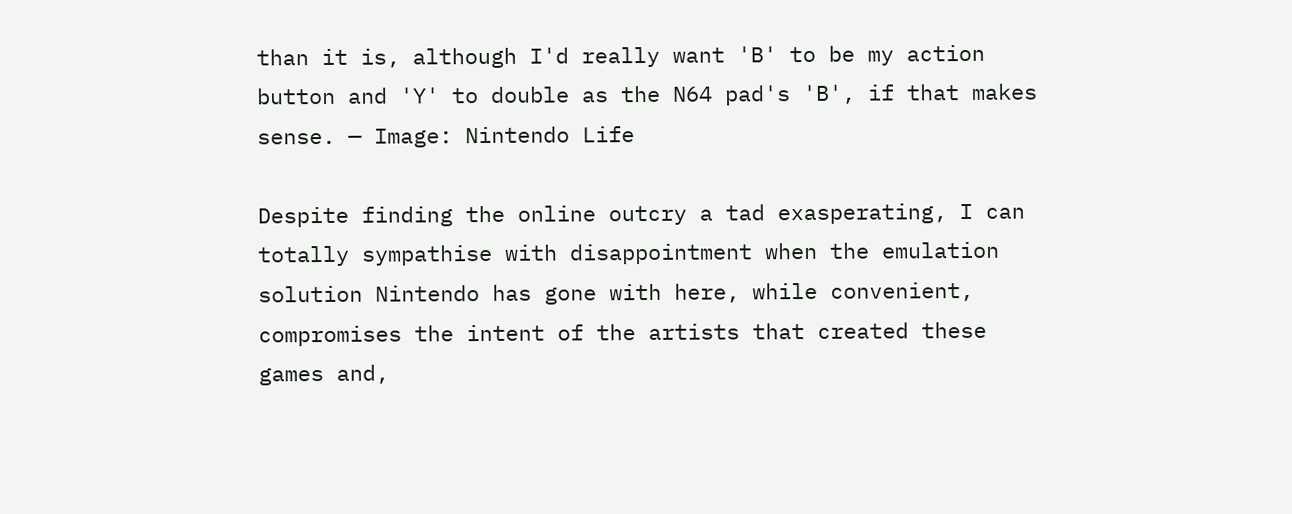than it is, although I'd really want 'B' to be my action button and 'Y' to double as the N64 pad's 'B', if that makes sense. — Image: Nintendo Life

Despite finding the online outcry a tad exasperating, I can totally sympathise with disappointment when the emulation solution Nintendo has gone with here, while convenient, compromises the intent of the artists that created these games and,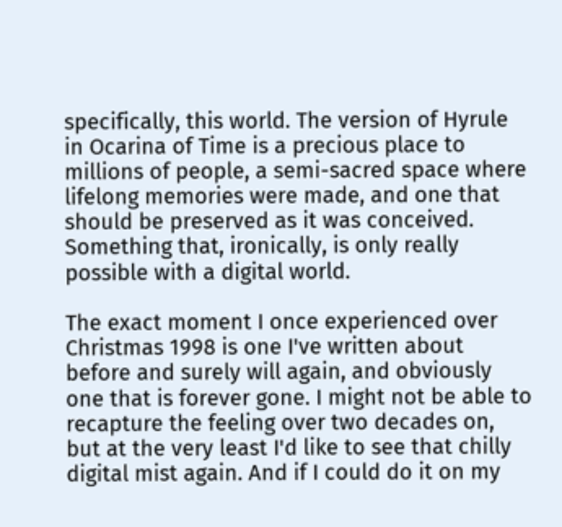specifically, this world. The version of Hyrule in Ocarina of Time is a precious place to millions of people, a semi-sacred space where lifelong memories were made, and one that should be preserved as it was conceived. Something that, ironically, is only really possible with a digital world.

The exact moment I once experienced over Christmas 1998 is one I've written about before and surely will again, and obviously one that is forever gone. I might not be able to recapture the feeling over two decades on, but at the very least I'd like to see that chilly digital mist again. And if I could do it on my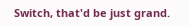Switch, that'd be just grand.